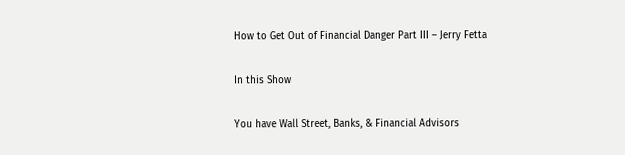How to Get Out of Financial Danger Part III – Jerry Fetta

In this Show

You have Wall Street, Banks, & Financial Advisors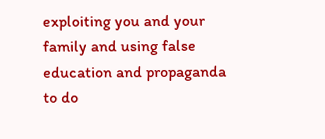exploiting you and your family and using false education and propaganda to do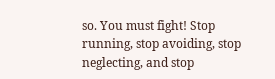so. You must fight! Stop running, stop avoiding, stop neglecting, and stop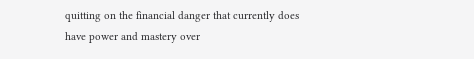quitting on the financial danger that currently does have power and mastery over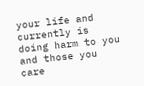your life and currently is doing harm to you and those you care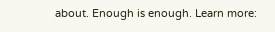about. Enough is enough. Learn more: